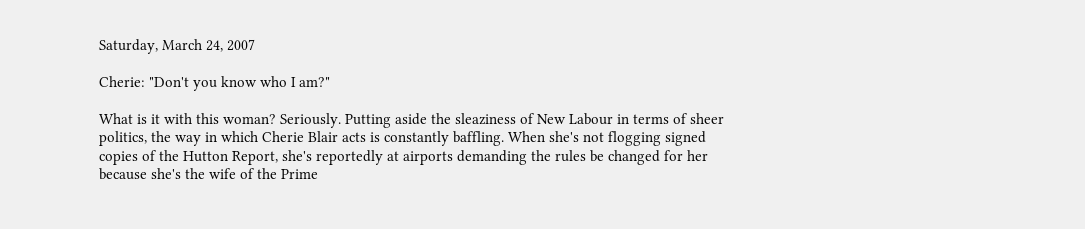Saturday, March 24, 2007

Cherie: "Don't you know who I am?"

What is it with this woman? Seriously. Putting aside the sleaziness of New Labour in terms of sheer politics, the way in which Cherie Blair acts is constantly baffling. When she's not flogging signed copies of the Hutton Report, she's reportedly at airports demanding the rules be changed for her because she's the wife of the Prime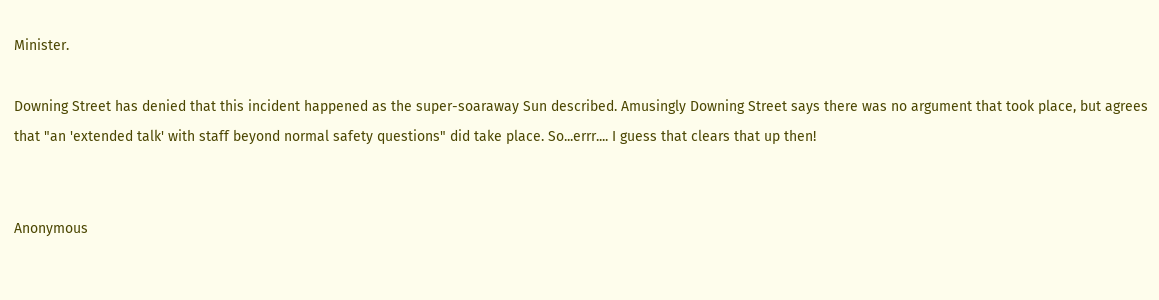Minister.

Downing Street has denied that this incident happened as the super-soaraway Sun described. Amusingly Downing Street says there was no argument that took place, but agrees that "an 'extended talk' with staff beyond normal safety questions" did take place. So...errr.... I guess that clears that up then!


Anonymous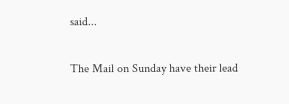said...

The Mail on Sunday have their lead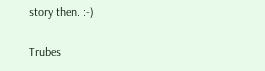story then. :-)

Trubes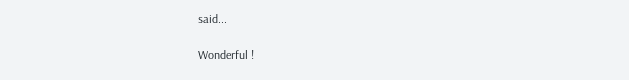said...

Wonderful !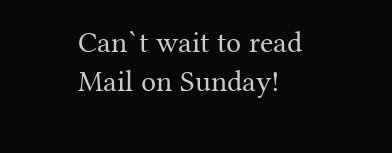Can`t wait to read Mail on Sunday!